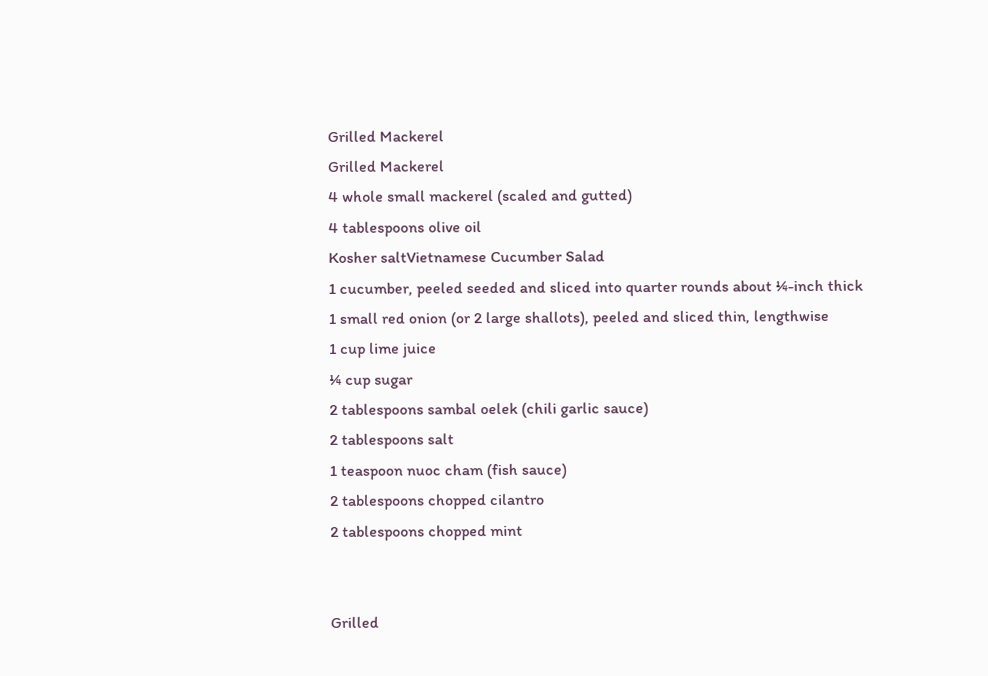Grilled Mackerel
Grilled Mackerel
4 whole small mackerel (scaled and gutted)
4 tablespoons olive oil
Kosher saltVietnamese Cucumber Salad
1 cucumber, peeled seeded and sliced into quarter rounds about ¼-inch thick
1 small red onion (or 2 large shallots), peeled and sliced thin, lengthwise
1 cup lime juice
¼ cup sugar
2 tablespoons sambal oelek (chili garlic sauce)
2 tablespoons salt
1 teaspoon nuoc cham (fish sauce)
2 tablespoons chopped cilantro
2 tablespoons chopped mint


Grilled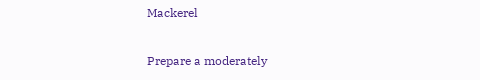Mackerel

Prepare a moderately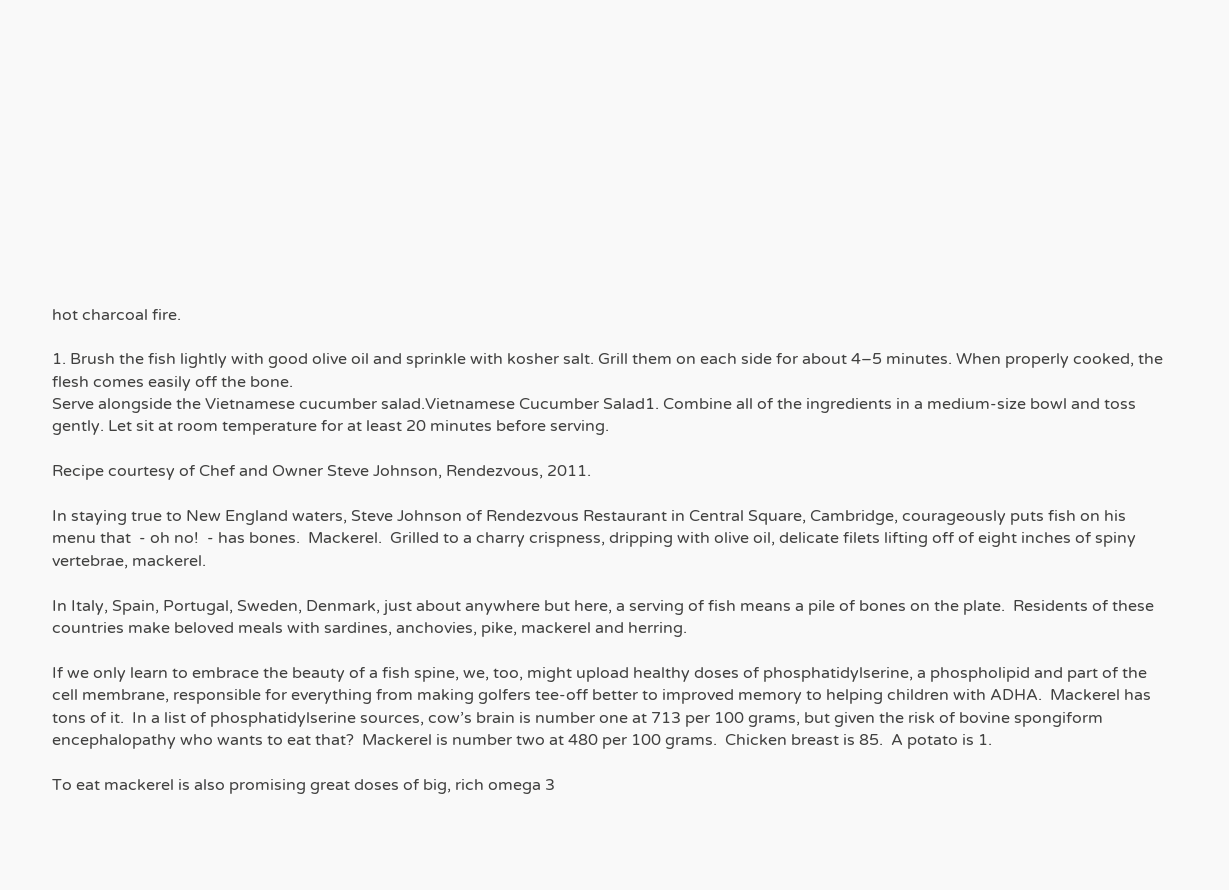hot charcoal fire.

1. Brush the fish lightly with good olive oil and sprinkle with kosher salt. Grill them on each side for about 4–5 minutes. When properly cooked, the flesh comes easily off the bone.
Serve alongside the Vietnamese cucumber salad.Vietnamese Cucumber Salad1. Combine all of the ingredients in a medium-size bowl and toss gently. Let sit at room temperature for at least 20 minutes before serving.

Recipe courtesy of Chef and Owner Steve Johnson, Rendezvous, 2011.

In staying true to New England waters, Steve Johnson of Rendezvous Restaurant in Central Square, Cambridge, courageously puts fish on his menu that  - oh no!  - has bones.  Mackerel.  Grilled to a charry crispness, dripping with olive oil, delicate filets lifting off of eight inches of spiny vertebrae, mackerel.

In Italy, Spain, Portugal, Sweden, Denmark, just about anywhere but here, a serving of fish means a pile of bones on the plate.  Residents of these countries make beloved meals with sardines, anchovies, pike, mackerel and herring.

If we only learn to embrace the beauty of a fish spine, we, too, might upload healthy doses of phosphatidylserine, a phospholipid and part of the cell membrane, responsible for everything from making golfers tee-off better to improved memory to helping children with ADHA.  Mackerel has tons of it.  In a list of phosphatidylserine sources, cow’s brain is number one at 713 per 100 grams, but given the risk of bovine spongiform encephalopathy who wants to eat that?  Mackerel is number two at 480 per 100 grams.  Chicken breast is 85.  A potato is 1.

To eat mackerel is also promising great doses of big, rich omega 3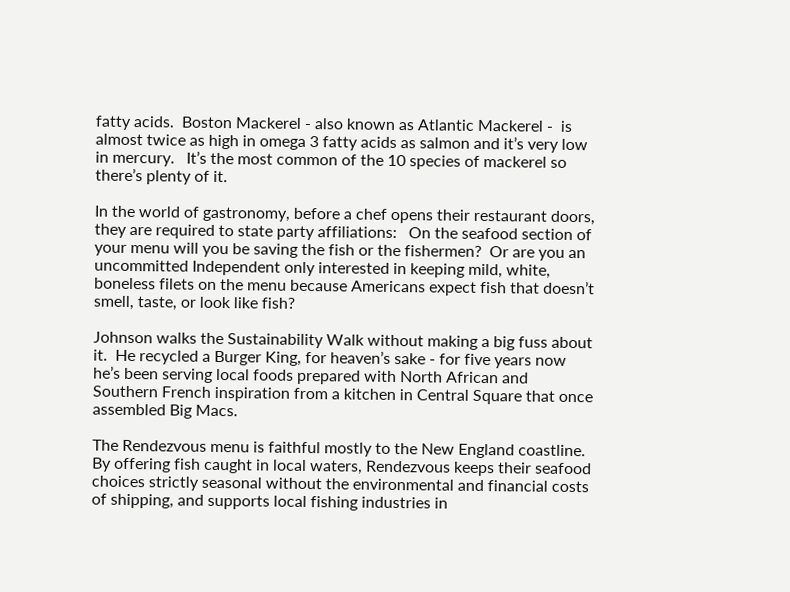fatty acids.  Boston Mackerel - also known as Atlantic Mackerel -  is almost twice as high in omega 3 fatty acids as salmon and it’s very low in mercury.   It’s the most common of the 10 species of mackerel so there’s plenty of it.

In the world of gastronomy, before a chef opens their restaurant doors, they are required to state party affiliations:   On the seafood section of your menu will you be saving the fish or the fishermen?  Or are you an uncommitted Independent only interested in keeping mild, white, boneless filets on the menu because Americans expect fish that doesn’t smell, taste, or look like fish?

Johnson walks the Sustainability Walk without making a big fuss about it.  He recycled a Burger King, for heaven’s sake - for five years now he’s been serving local foods prepared with North African and Southern French inspiration from a kitchen in Central Square that once assembled Big Macs.

The Rendezvous menu is faithful mostly to the New England coastline.  By offering fish caught in local waters, Rendezvous keeps their seafood choices strictly seasonal without the environmental and financial costs of shipping, and supports local fishing industries in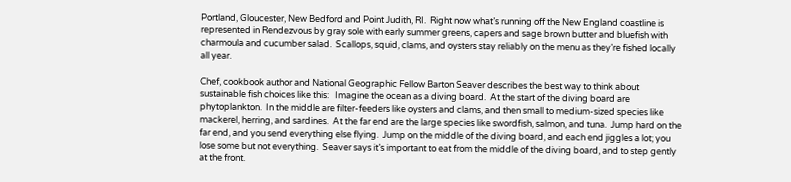Portland, Gloucester, New Bedford and Point Judith, RI.  Right now what’s running off the New England coastline is represented in Rendezvous by gray sole with early summer greens, capers and sage brown butter and bluefish with charmoula and cucumber salad.  Scallops, squid, clams, and oysters stay reliably on the menu as they’re fished locally all year.

Chef, cookbook author and National Geographic Fellow Barton Seaver describes the best way to think about sustainable fish choices like this:   Imagine the ocean as a diving board.  At the start of the diving board are phytoplankton.  In the middle are filter-feeders like oysters and clams, and then small to medium-sized species like mackerel, herring, and sardines.  At the far end are the large species like swordfish, salmon, and tuna.  Jump hard on the far end, and you send everything else flying.  Jump on the middle of the diving board, and each end jiggles a lot; you lose some but not everything.  Seaver says it’s important to eat from the middle of the diving board, and to step gently at the front.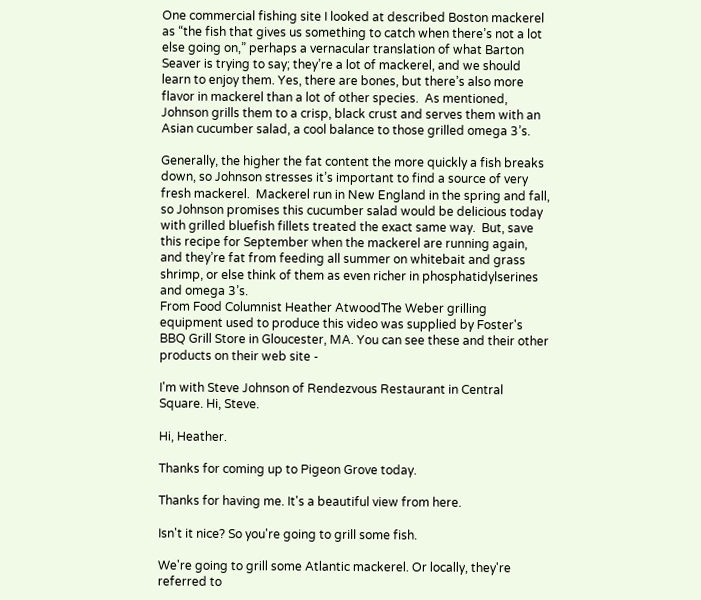One commercial fishing site I looked at described Boston mackerel as “the fish that gives us something to catch when there’s not a lot else going on,” perhaps a vernacular translation of what Barton Seaver is trying to say; they’re a lot of mackerel, and we should learn to enjoy them. Yes, there are bones, but there’s also more flavor in mackerel than a lot of other species.  As mentioned, Johnson grills them to a crisp, black crust and serves them with an Asian cucumber salad, a cool balance to those grilled omega 3’s.

Generally, the higher the fat content the more quickly a fish breaks down, so Johnson stresses it’s important to find a source of very fresh mackerel.  Mackerel run in New England in the spring and fall, so Johnson promises this cucumber salad would be delicious today with grilled bluefish fillets treated the exact same way.  But, save this recipe for September when the mackerel are running again, and they’re fat from feeding all summer on whitebait and grass shrimp, or else think of them as even richer in phosphatidylserines and omega 3’s.
From Food Columnist Heather AtwoodThe Weber grilling equipment used to produce this video was supplied by Foster's BBQ Grill Store in Gloucester, MA. You can see these and their other products on their web site -

I'm with Steve Johnson of Rendezvous Restaurant in Central Square. Hi, Steve.

Hi, Heather.

Thanks for coming up to Pigeon Grove today.

Thanks for having me. It's a beautiful view from here.

Isn't it nice? So you're going to grill some fish.

We're going to grill some Atlantic mackerel. Or locally, they're referred to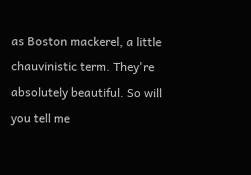as Boston mackerel, a little chauvinistic term. They're absolutely beautiful. So will you tell me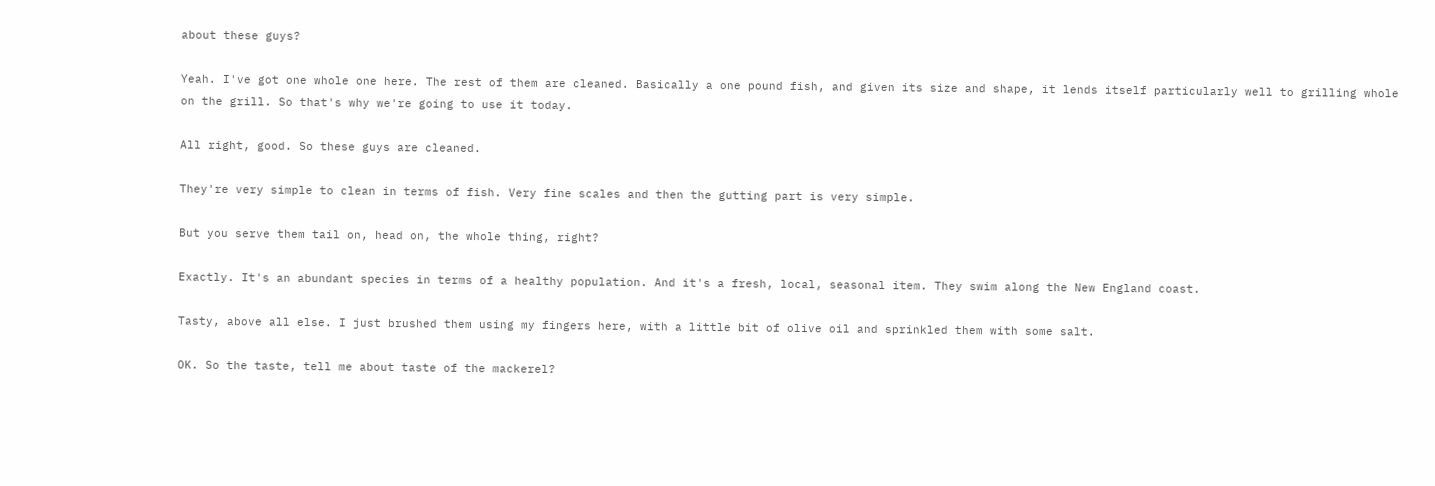about these guys?

Yeah. I've got one whole one here. The rest of them are cleaned. Basically a one pound fish, and given its size and shape, it lends itself particularly well to grilling whole on the grill. So that's why we're going to use it today.

All right, good. So these guys are cleaned.

They're very simple to clean in terms of fish. Very fine scales and then the gutting part is very simple.

But you serve them tail on, head on, the whole thing, right?

Exactly. It's an abundant species in terms of a healthy population. And it's a fresh, local, seasonal item. They swim along the New England coast.

Tasty, above all else. I just brushed them using my fingers here, with a little bit of olive oil and sprinkled them with some salt.

OK. So the taste, tell me about taste of the mackerel?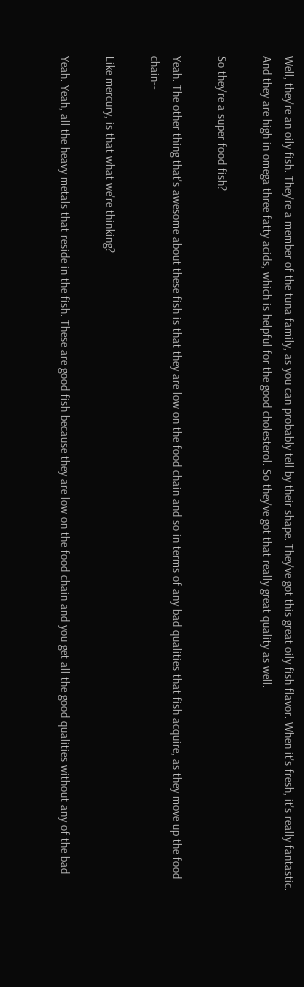Well, they're an oily fish. They're a member of the tuna family, as you can probably tell by their shape. They've got this great oily fish flavor. When it's fresh, it's really fantastic. And they are high in omega three fatty acids, which is helpful for the good cholesterol. So they've got that really great quality as well.

So they're a super food fish?

Yeah. The other thing that's awesome about these fish is that they are low on the food chain and so in terms of any bad qualities that fish acquire, as they move up the food chain--

Like mercury, is that what we're thinking?

Yeah. Yeah, all the heavy metals that reside in the fish. These are good fish because they are low on the food chain and you get all the good qualities without any of the bad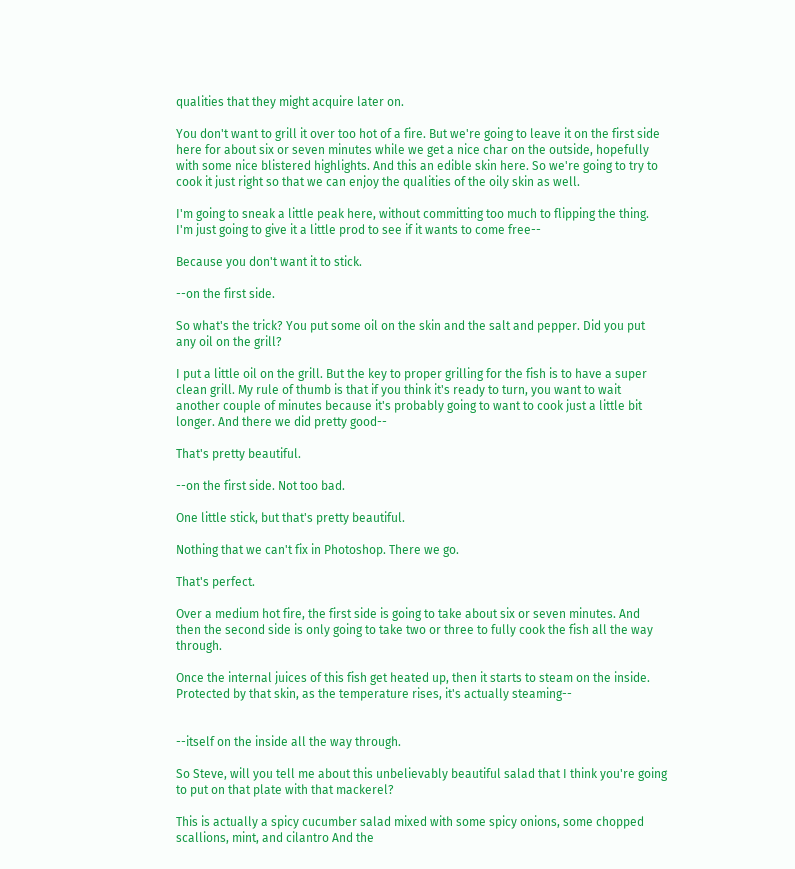qualities that they might acquire later on.

You don't want to grill it over too hot of a fire. But we're going to leave it on the first side here for about six or seven minutes while we get a nice char on the outside, hopefully with some nice blistered highlights. And this an edible skin here. So we're going to try to cook it just right so that we can enjoy the qualities of the oily skin as well.

I'm going to sneak a little peak here, without committing too much to flipping the thing. I'm just going to give it a little prod to see if it wants to come free--

Because you don't want it to stick.

--on the first side.

So what's the trick? You put some oil on the skin and the salt and pepper. Did you put any oil on the grill?

I put a little oil on the grill. But the key to proper grilling for the fish is to have a super clean grill. My rule of thumb is that if you think it's ready to turn, you want to wait another couple of minutes because it's probably going to want to cook just a little bit longer. And there we did pretty good--

That's pretty beautiful.

--on the first side. Not too bad.

One little stick, but that's pretty beautiful.

Nothing that we can't fix in Photoshop. There we go.

That's perfect.

Over a medium hot fire, the first side is going to take about six or seven minutes. And then the second side is only going to take two or three to fully cook the fish all the way through.

Once the internal juices of this fish get heated up, then it starts to steam on the inside. Protected by that skin, as the temperature rises, it's actually steaming--


--itself on the inside all the way through.

So Steve, will you tell me about this unbelievably beautiful salad that I think you're going to put on that plate with that mackerel?

This is actually a spicy cucumber salad mixed with some spicy onions, some chopped scallions, mint, and cilantro And the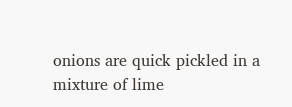onions are quick pickled in a mixture of lime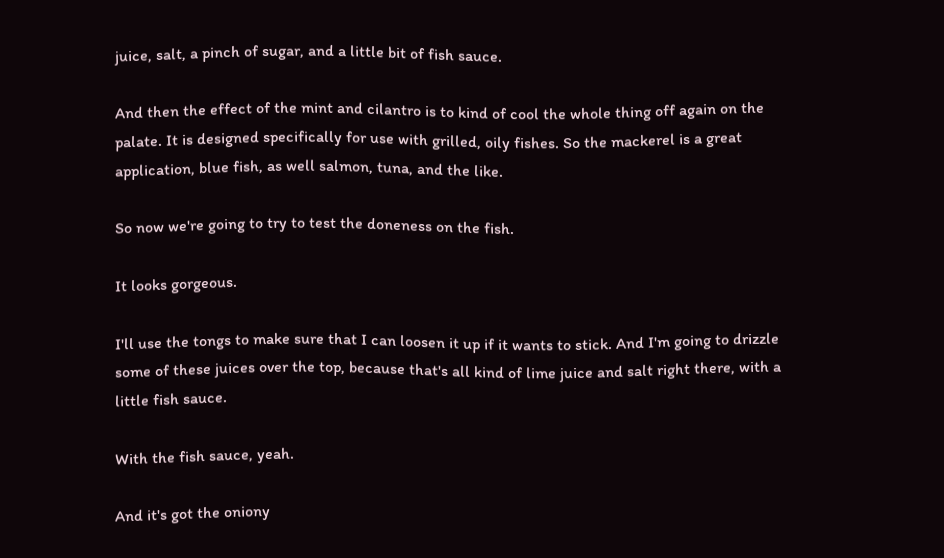juice, salt, a pinch of sugar, and a little bit of fish sauce.

And then the effect of the mint and cilantro is to kind of cool the whole thing off again on the palate. It is designed specifically for use with grilled, oily fishes. So the mackerel is a great application, blue fish, as well salmon, tuna, and the like.

So now we're going to try to test the doneness on the fish.

It looks gorgeous.

I'll use the tongs to make sure that I can loosen it up if it wants to stick. And I'm going to drizzle some of these juices over the top, because that's all kind of lime juice and salt right there, with a little fish sauce.

With the fish sauce, yeah.

And it's got the oniony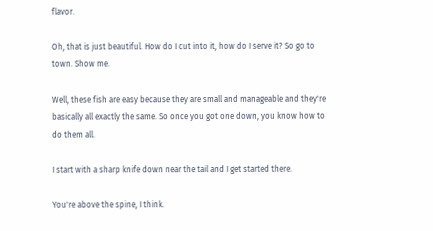flavor.

Oh, that is just beautiful. How do I cut into it, how do I serve it? So go to town. Show me.

Well, these fish are easy because they are small and manageable and they're basically all exactly the same. So once you got one down, you know how to do them all.

I start with a sharp knife down near the tail and I get started there.

You're above the spine, I think.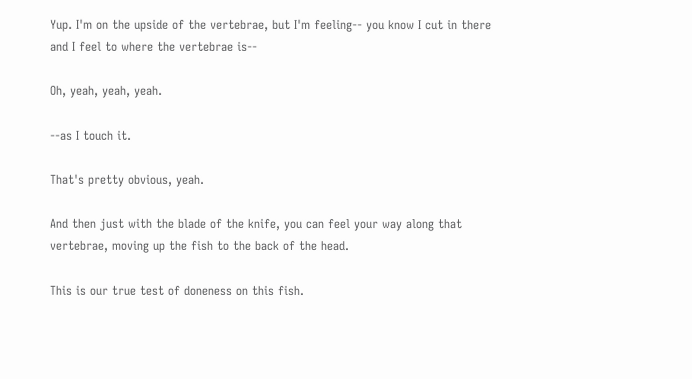Yup. I'm on the upside of the vertebrae, but I'm feeling-- you know I cut in there and I feel to where the vertebrae is--

Oh, yeah, yeah, yeah.

--as I touch it.

That's pretty obvious, yeah.

And then just with the blade of the knife, you can feel your way along that vertebrae, moving up the fish to the back of the head.

This is our true test of doneness on this fish.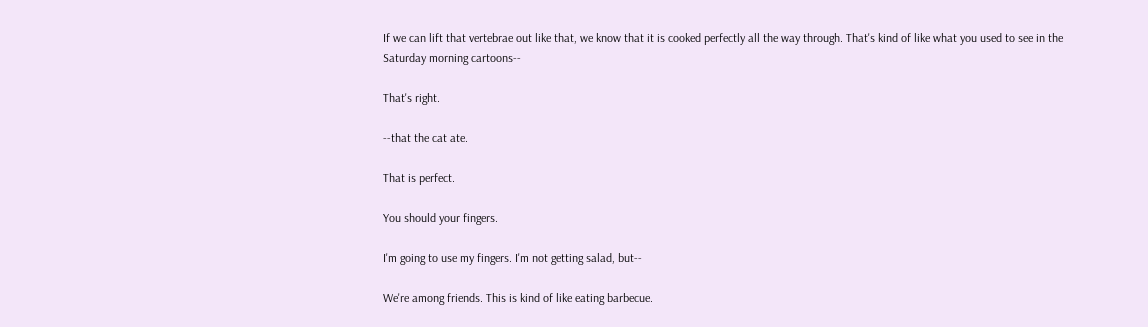If we can lift that vertebrae out like that, we know that it is cooked perfectly all the way through. That's kind of like what you used to see in the Saturday morning cartoons--

That's right.

--that the cat ate.

That is perfect.

You should your fingers.

I'm going to use my fingers. I'm not getting salad, but--

We're among friends. This is kind of like eating barbecue.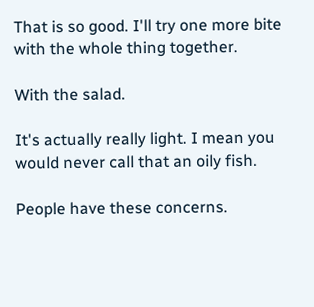That is so good. I'll try one more bite with the whole thing together.

With the salad.

It's actually really light. I mean you would never call that an oily fish.

People have these concerns.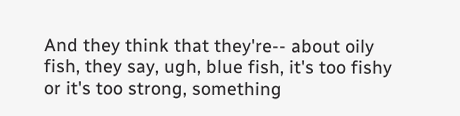And they think that they're-- about oily fish, they say, ugh, blue fish, it's too fishy or it's too strong, something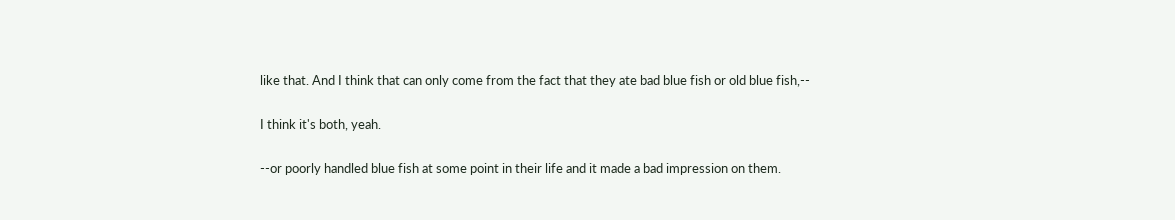like that. And I think that can only come from the fact that they ate bad blue fish or old blue fish,--

I think it's both, yeah.

--or poorly handled blue fish at some point in their life and it made a bad impression on them.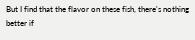But I find that the flavor on these fish, there's nothing better if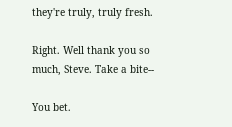they're truly, truly fresh.

Right. Well thank you so much, Steve. Take a bite--

You bet.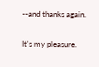--and thanks again.

It's my pleasure.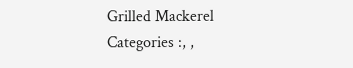Grilled Mackerel
Categories :, ,